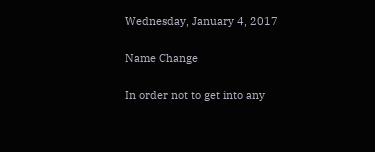Wednesday, January 4, 2017

Name Change

In order not to get into any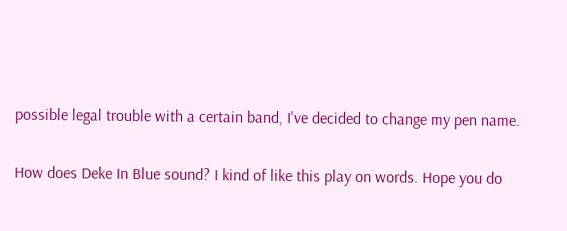possible legal trouble with a certain band, I've decided to change my pen name.

How does Deke In Blue sound? I kind of like this play on words. Hope you do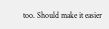too. Should make it easier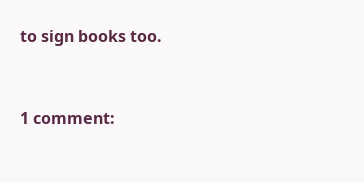to sign books too.


1 comment: